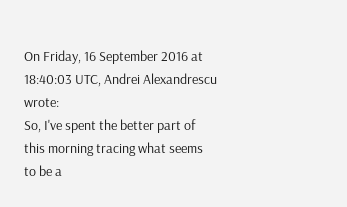On Friday, 16 September 2016 at 18:40:03 UTC, Andrei Alexandrescu wrote:
So, I've spent the better part of this morning tracing what seems to be a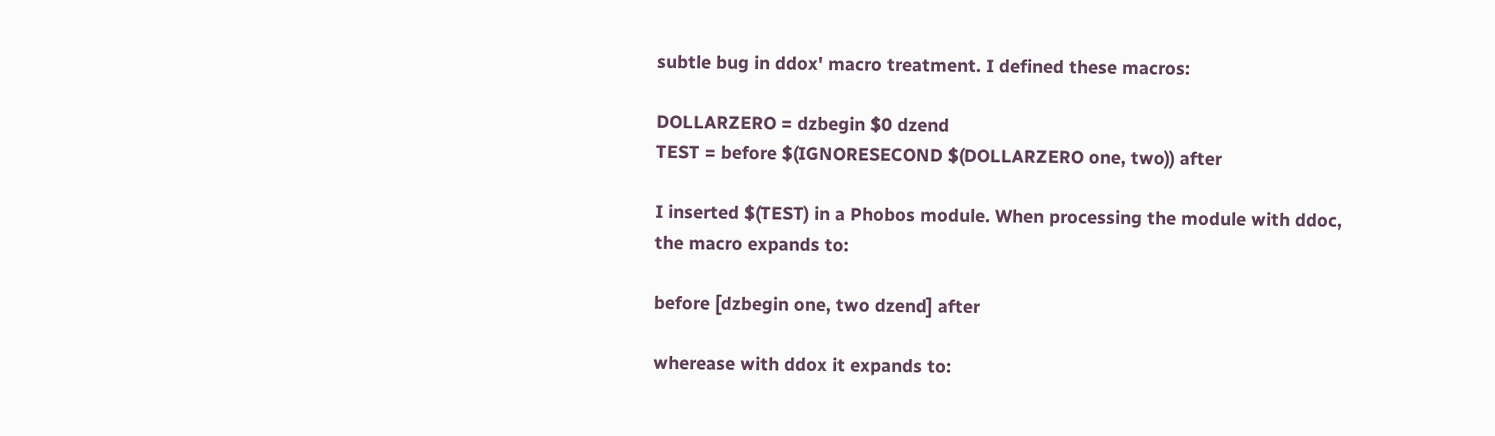subtle bug in ddox' macro treatment. I defined these macros:

DOLLARZERO = dzbegin $0 dzend
TEST = before $(IGNORESECOND $(DOLLARZERO one, two)) after

I inserted $(TEST) in a Phobos module. When processing the module with ddoc, the macro expands to:

before [dzbegin one, two dzend] after

wherease with ddox it expands to: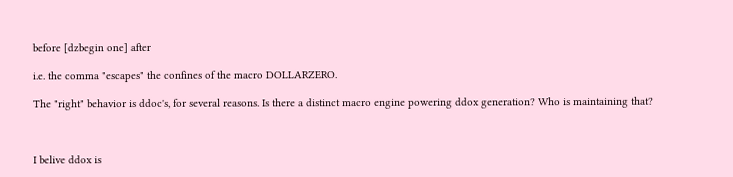before [dzbegin one] after

i.e. the comma "escapes" the confines of the macro DOLLARZERO.

The "right" behavior is ddoc's, for several reasons. Is there a distinct macro engine powering ddox generation? Who is maintaining that?



I belive ddox is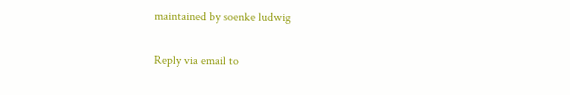maintained by soenke ludwig

Reply via email to